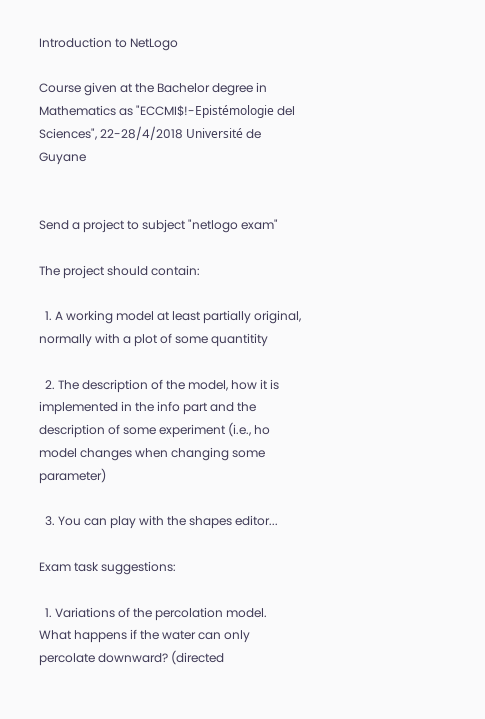Introduction to NetLogo

Course given at the Bachelor degree in Mathematics as "ECCMI$!-Epistémologie del Sciences", 22-28/4/2018 Université de Guyane


Send a project to subject "netlogo exam"

The project should contain:

  1. A working model at least partially original, normally with a plot of some quantitity

  2. The description of the model, how it is implemented in the info part and the description of some experiment (i.e., ho model changes when changing some parameter)

  3. You can play with the shapes editor...

Exam task suggestions:

  1. Variations of the percolation model. What happens if the water can only percolate downward? (directed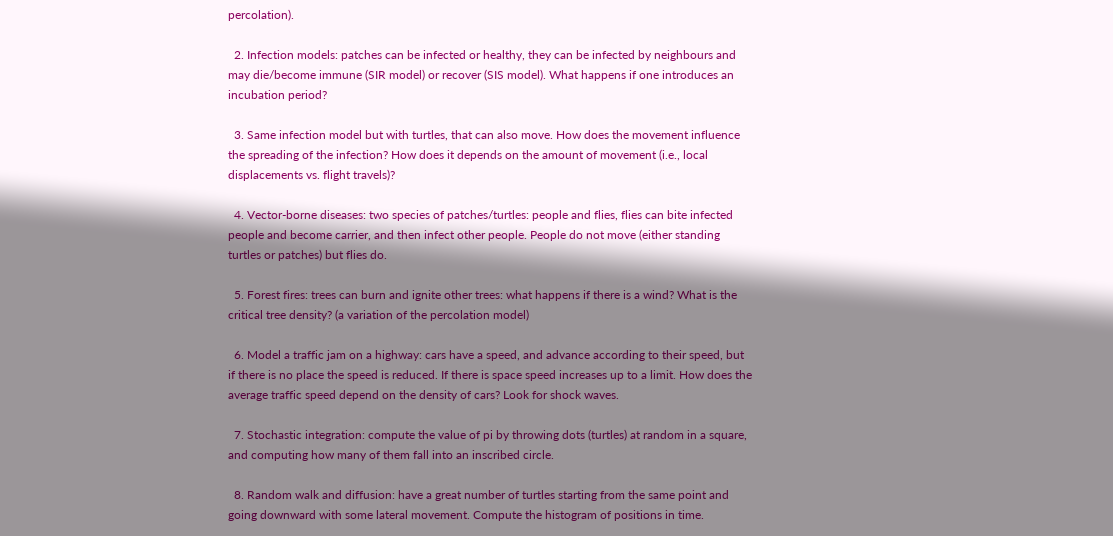percolation).

  2. Infection models: patches can be infected or healthy, they can be infected by neighbours and may die/become immune (SIR model) or recover (SIS model). What happens if one introduces an incubation period?

  3. Same infection model but with turtles, that can also move. How does the movement influence the spreading of the infection? How does it depends on the amount of movement (i.e., local displacements vs. flight travels)?

  4. Vector-borne diseases: two species of patches/turtles: people and flies, flies can bite infected people and become carrier, and then infect other people. People do not move (either standing turtles or patches) but flies do.

  5. Forest fires: trees can burn and ignite other trees: what happens if there is a wind? What is the critical tree density? (a variation of the percolation model)

  6. Model a traffic jam on a highway: cars have a speed, and advance according to their speed, but if there is no place the speed is reduced. If there is space speed increases up to a limit. How does the average traffic speed depend on the density of cars? Look for shock waves.

  7. Stochastic integration: compute the value of pi by throwing dots (turtles) at random in a square, and computing how many of them fall into an inscribed circle.

  8. Random walk and diffusion: have a great number of turtles starting from the same point and going downward with some lateral movement. Compute the histogram of positions in time.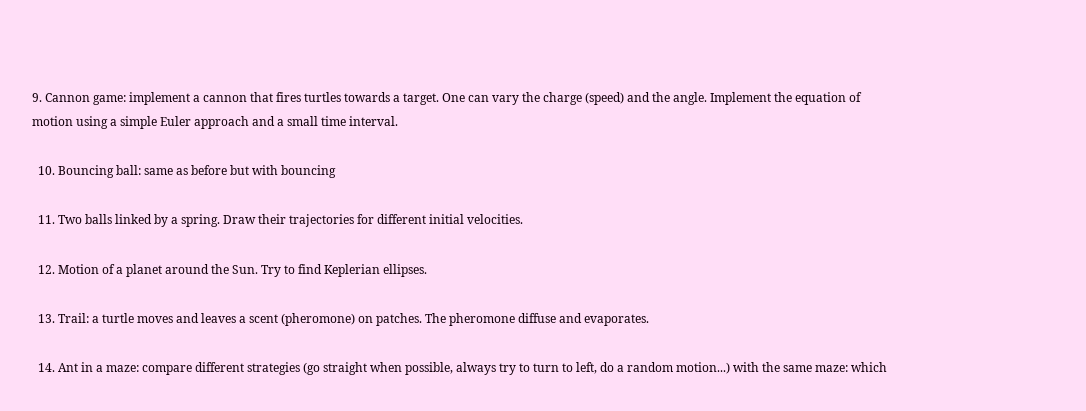9. Cannon game: implement a cannon that fires turtles towards a target. One can vary the charge (speed) and the angle. Implement the equation of motion using a simple Euler approach and a small time interval.

  10. Bouncing ball: same as before but with bouncing

  11. Two balls linked by a spring. Draw their trajectories for different initial velocities.

  12. Motion of a planet around the Sun. Try to find Keplerian ellipses.

  13. Trail: a turtle moves and leaves a scent (pheromone) on patches. The pheromone diffuse and evaporates.

  14. Ant in a maze: compare different strategies (go straight when possible, always try to turn to left, do a random motion...) with the same maze: which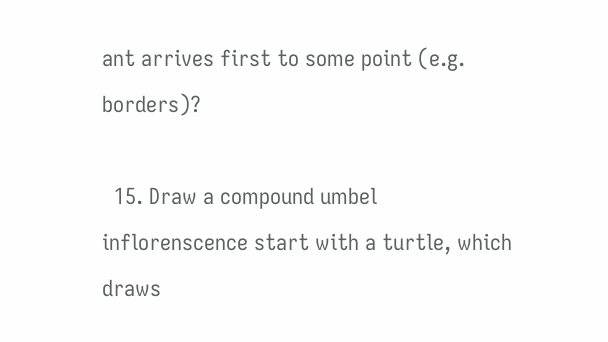ant arrives first to some point (e.g. borders)?

  15. Draw a compound umbel inflorenscence start with a turtle, which draws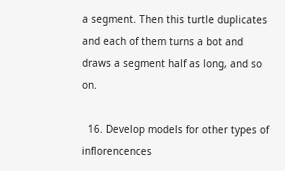a segment. Then this turtle duplicates and each of them turns a bot and draws a segment half as long, and so on.

  16. Develop models for other types of inflorencences